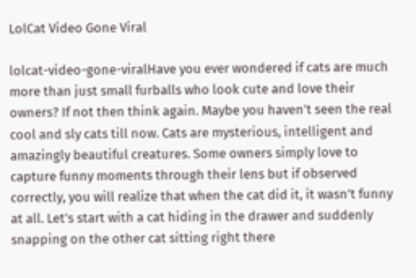LolCat Video Gone Viral

lolcat-video-gone-viralHave you ever wondered if cats are much more than just small furballs who look cute and love their owners? If not then think again. Maybe you haven’t seen the real cool and sly cats till now. Cats are mysterious, intelligent and amazingly beautiful creatures. Some owners simply love to capture funny moments through their lens but if observed correctly, you will realize that when the cat did it, it wasn’t funny at all. Let’s start with a cat hiding in the drawer and suddenly snapping on the other cat sitting right there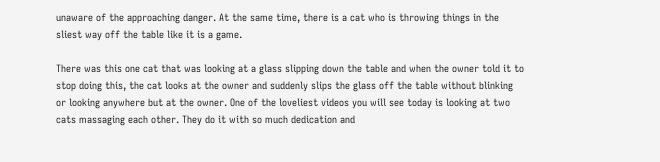unaware of the approaching danger. At the same time, there is a cat who is throwing things in the sliest way off the table like it is a game.

There was this one cat that was looking at a glass slipping down the table and when the owner told it to stop doing this, the cat looks at the owner and suddenly slips the glass off the table without blinking or looking anywhere but at the owner. One of the loveliest videos you will see today is looking at two cats massaging each other. They do it with so much dedication and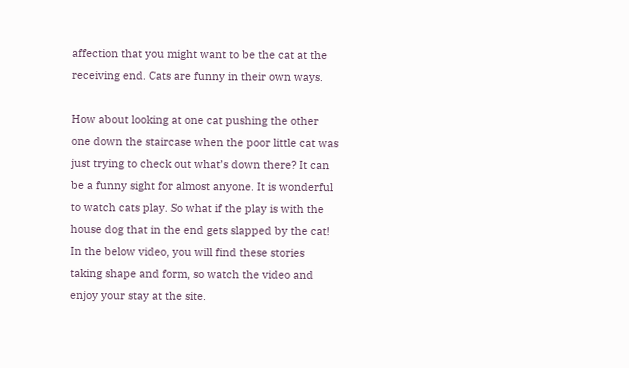affection that you might want to be the cat at the receiving end. Cats are funny in their own ways.

How about looking at one cat pushing the other one down the staircase when the poor little cat was just trying to check out what’s down there? It can be a funny sight for almost anyone. It is wonderful to watch cats play. So what if the play is with the house dog that in the end gets slapped by the cat! In the below video, you will find these stories taking shape and form, so watch the video and enjoy your stay at the site.